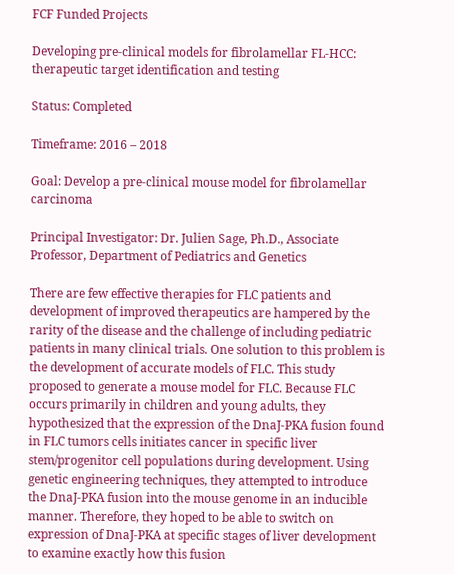FCF Funded Projects

Developing pre-clinical models for fibrolamellar FL-HCC: therapeutic target identification and testing

Status: Completed

Timeframe: 2016 – 2018

Goal: Develop a pre-clinical mouse model for fibrolamellar carcinoma

Principal Investigator: Dr. Julien Sage, Ph.D., Associate Professor, Department of Pediatrics and Genetics

There are few effective therapies for FLC patients and development of improved therapeutics are hampered by the rarity of the disease and the challenge of including pediatric patients in many clinical trials. One solution to this problem is the development of accurate models of FLC. This study proposed to generate a mouse model for FLC. Because FLC occurs primarily in children and young adults, they hypothesized that the expression of the DnaJ-PKA fusion found in FLC tumors cells initiates cancer in specific liver stem/progenitor cell populations during development. Using genetic engineering techniques, they attempted to introduce the DnaJ-PKA fusion into the mouse genome in an inducible manner. Therefore, they hoped to be able to switch on expression of DnaJ-PKA at specific stages of liver development to examine exactly how this fusion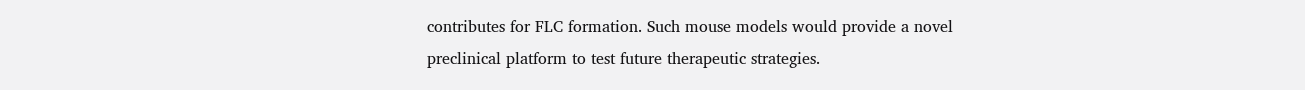contributes for FLC formation. Such mouse models would provide a novel preclinical platform to test future therapeutic strategies.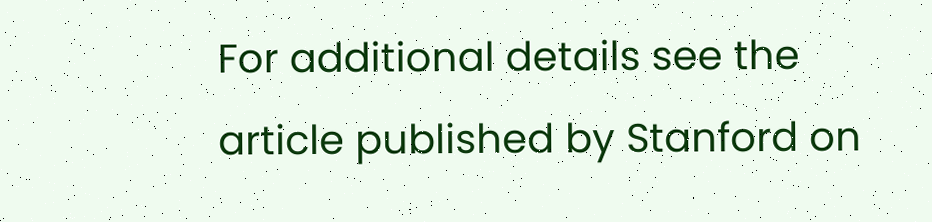For additional details see the article published by Stanford on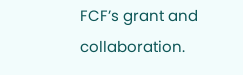FCF’s grant and collaboration.